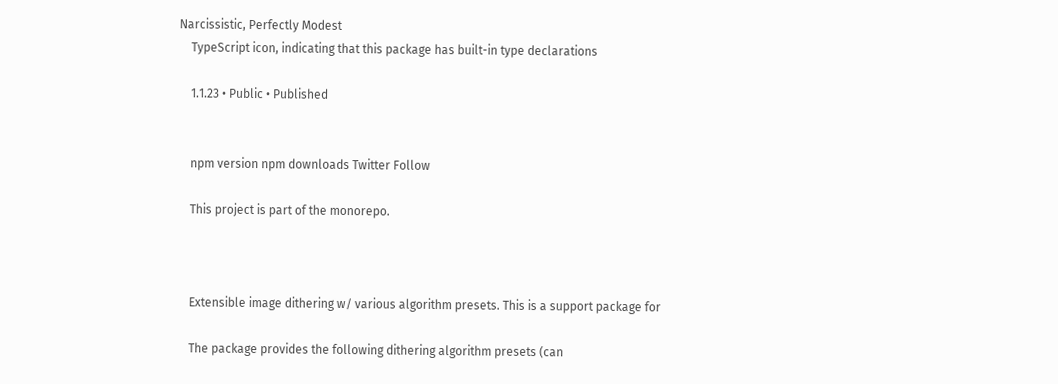Narcissistic, Perfectly Modest
    TypeScript icon, indicating that this package has built-in type declarations

    1.1.23 • Public • Published


    npm version npm downloads Twitter Follow

    This project is part of the monorepo.



    Extensible image dithering w/ various algorithm presets. This is a support package for

    The package provides the following dithering algorithm presets (can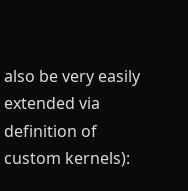also be very easily extended via definition of custom kernels):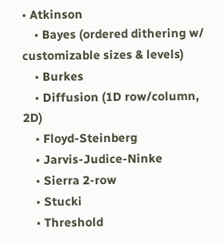• Atkinson
    • Bayes (ordered dithering w/ customizable sizes & levels)
    • Burkes
    • Diffusion (1D row/column, 2D)
    • Floyd-Steinberg
    • Jarvis-Judice-Ninke
    • Sierra 2-row
    • Stucki
    • Threshold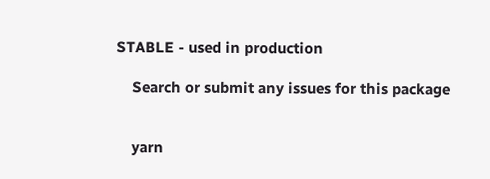STABLE - used in production

    Search or submit any issues for this package


    yarn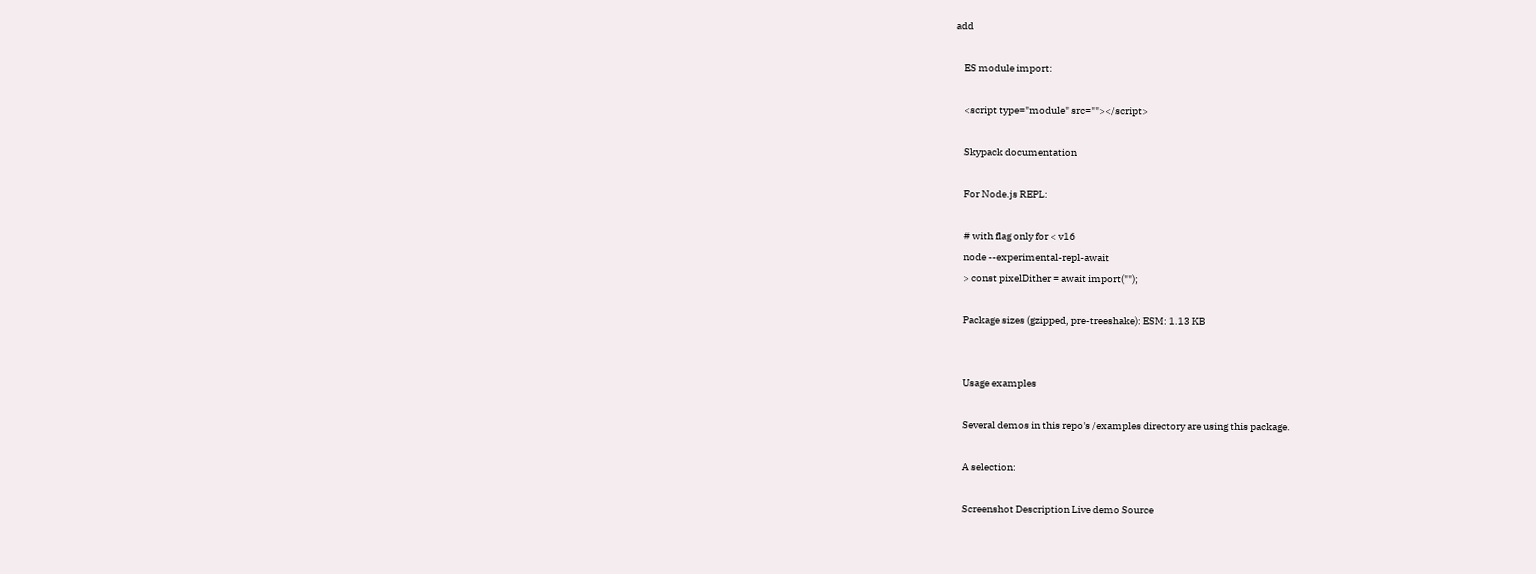add

    ES module import:

    <script type="module" src=""></script>

    Skypack documentation

    For Node.js REPL:

    # with flag only for < v16
    node --experimental-repl-await
    > const pixelDither = await import("");

    Package sizes (gzipped, pre-treeshake): ESM: 1.13 KB


    Usage examples

    Several demos in this repo's /examples directory are using this package.

    A selection:

    Screenshot Description Live demo Source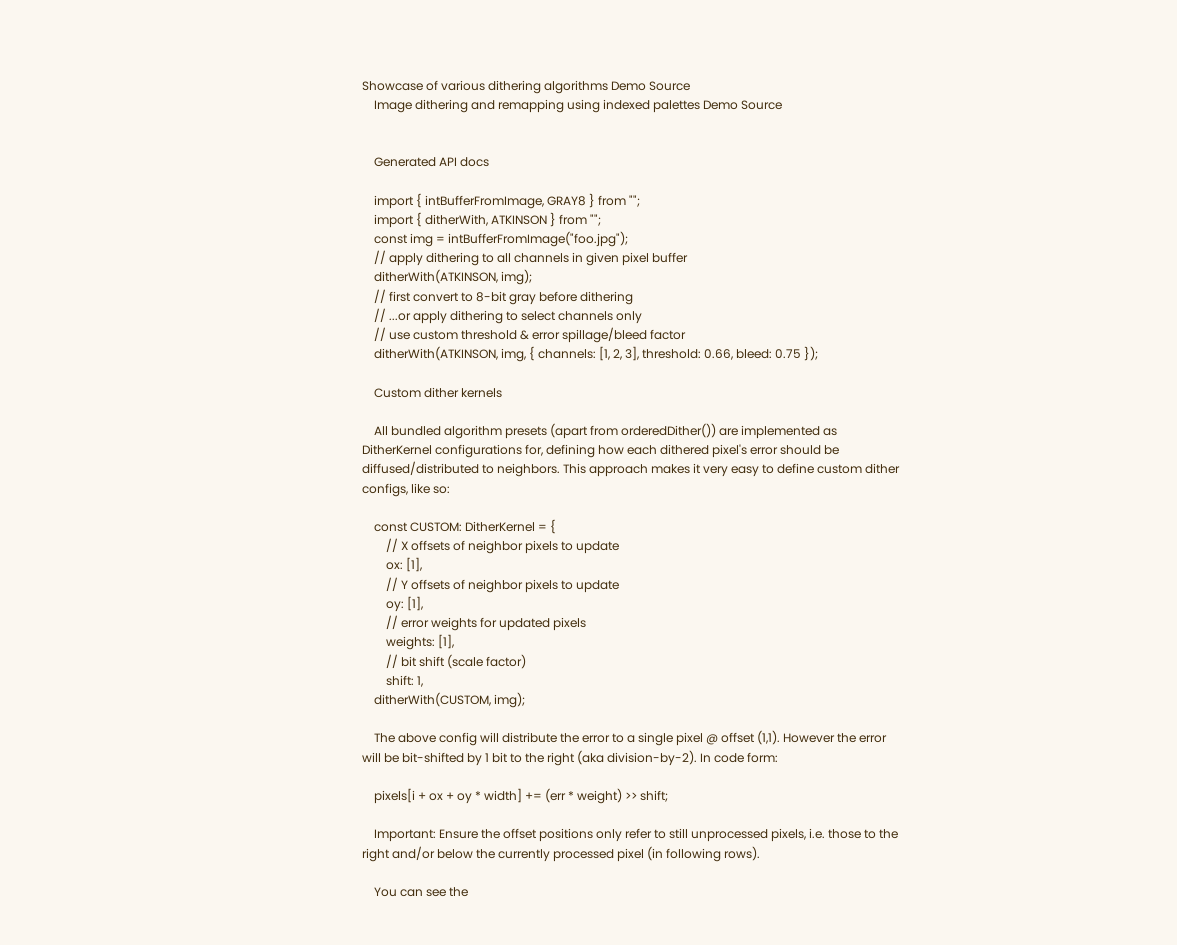Showcase of various dithering algorithms Demo Source
    Image dithering and remapping using indexed palettes Demo Source


    Generated API docs

    import { intBufferFromImage, GRAY8 } from "";
    import { ditherWith, ATKINSON } from "";
    const img = intBufferFromImage("foo.jpg");
    // apply dithering to all channels in given pixel buffer
    ditherWith(ATKINSON, img);
    // first convert to 8-bit gray before dithering
    // ...or apply dithering to select channels only
    // use custom threshold & error spillage/bleed factor
    ditherWith(ATKINSON, img, { channels: [1, 2, 3], threshold: 0.66, bleed: 0.75 });

    Custom dither kernels

    All bundled algorithm presets (apart from orderedDither()) are implemented as DitherKernel configurations for, defining how each dithered pixel's error should be diffused/distributed to neighbors. This approach makes it very easy to define custom dither configs, like so:

    const CUSTOM: DitherKernel = {
        // X offsets of neighbor pixels to update
        ox: [1],
        // Y offsets of neighbor pixels to update
        oy: [1],
        // error weights for updated pixels
        weights: [1],
        // bit shift (scale factor)
        shift: 1,
    ditherWith(CUSTOM, img);

    The above config will distribute the error to a single pixel @ offset (1,1). However the error will be bit-shifted by 1 bit to the right (aka division-by-2). In code form:

    pixels[i + ox + oy * width] += (err * weight) >> shift;

    Important: Ensure the offset positions only refer to still unprocessed pixels, i.e. those to the right and/or below the currently processed pixel (in following rows).

    You can see the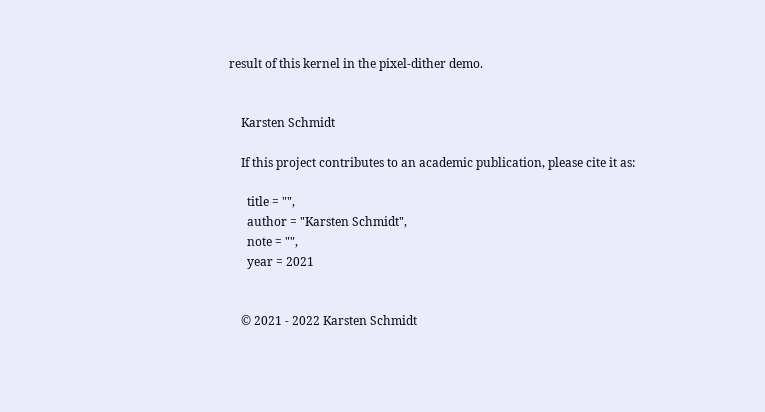result of this kernel in the pixel-dither demo.


    Karsten Schmidt

    If this project contributes to an academic publication, please cite it as:

      title = "",
      author = "Karsten Schmidt",
      note = "",
      year = 2021


    © 2021 - 2022 Karsten Schmidt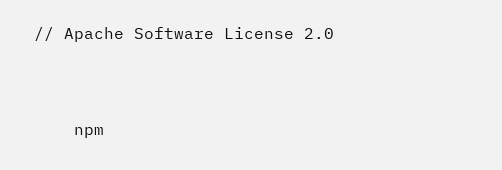// Apache Software License 2.0



    npm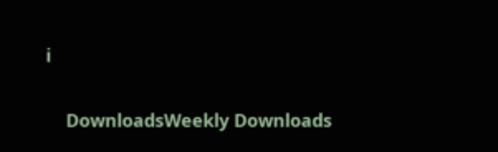i

    DownloadsWeekly Downloads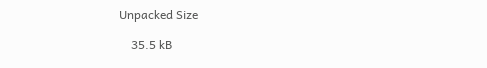Unpacked Size

    35.5 kB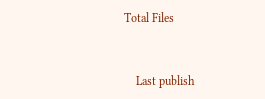Total Files


    Last publish